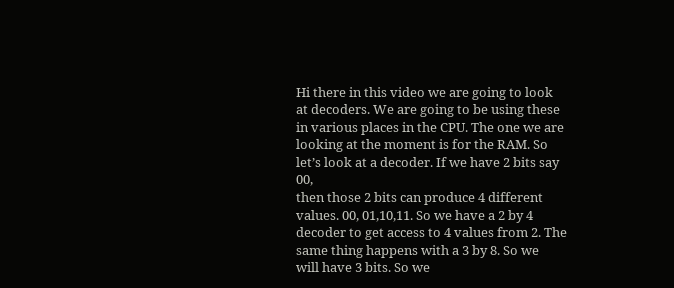Hi there in this video we are going to look
at decoders. We are going to be using these in various places in the CPU. The one we are
looking at the moment is for the RAM. So let’s look at a decoder. If we have 2 bits say 00,
then those 2 bits can produce 4 different values. 00, 01,10,11. So we have a 2 by 4
decoder to get access to 4 values from 2. The same thing happens with a 3 by 8. So we
will have 3 bits. So we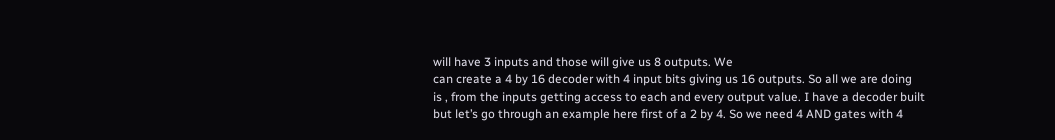will have 3 inputs and those will give us 8 outputs. We
can create a 4 by 16 decoder with 4 input bits giving us 16 outputs. So all we are doing
is , from the inputs getting access to each and every output value. I have a decoder built
but let’s go through an example here first of a 2 by 4. So we need 4 AND gates with 4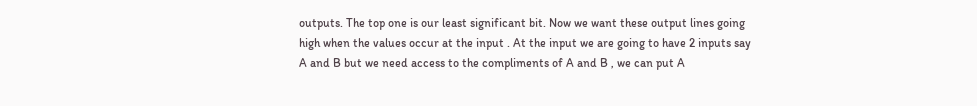outputs. The top one is our least significant bit. Now we want these output lines going
high when the values occur at the input . At the input we are going to have 2 inputs say
A and B but we need access to the compliments of A and B , we can put A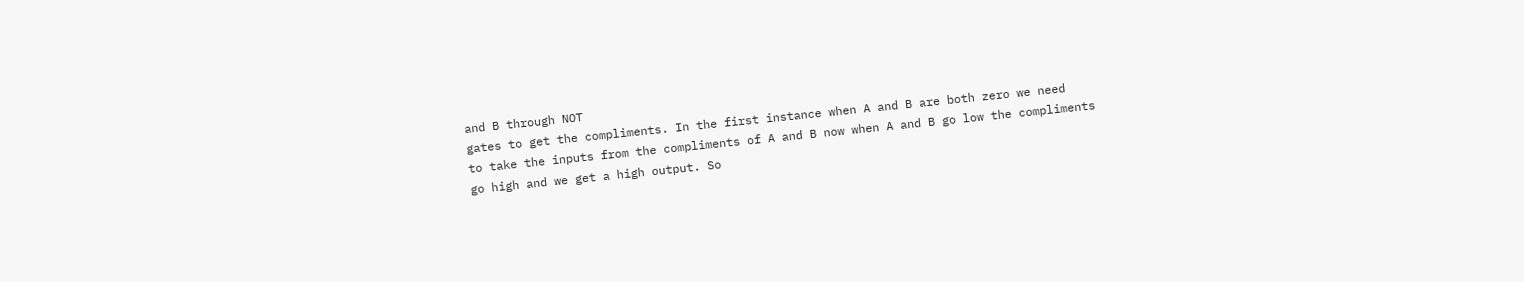and B through NOT
gates to get the compliments. In the first instance when A and B are both zero we need
to take the inputs from the compliments of A and B now when A and B go low the compliments
go high and we get a high output. So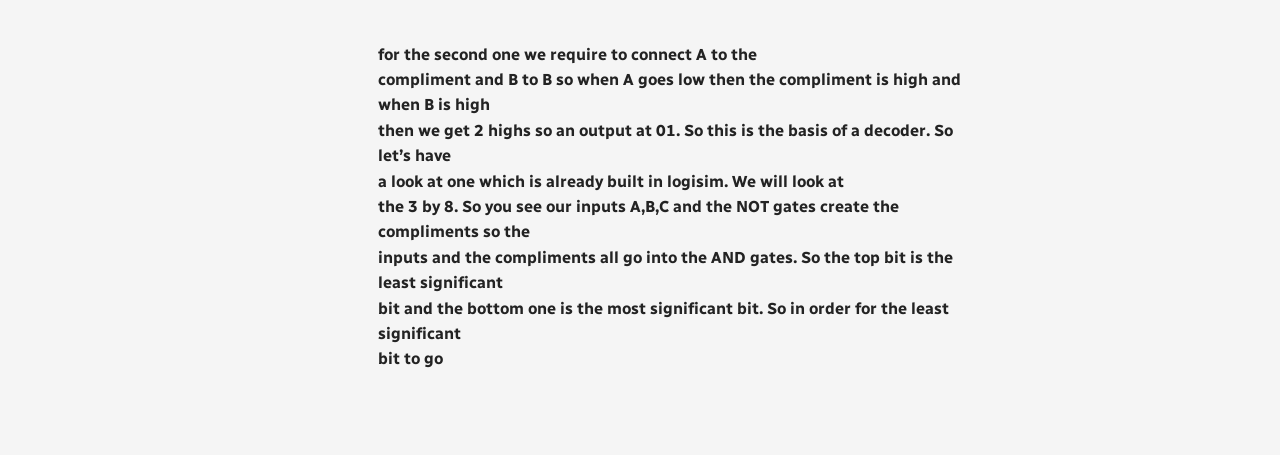for the second one we require to connect A to the
compliment and B to B so when A goes low then the compliment is high and when B is high
then we get 2 highs so an output at 01. So this is the basis of a decoder. So let’s have
a look at one which is already built in logisim. We will look at
the 3 by 8. So you see our inputs A,B,C and the NOT gates create the compliments so the
inputs and the compliments all go into the AND gates. So the top bit is the least significant
bit and the bottom one is the most significant bit. So in order for the least significant
bit to go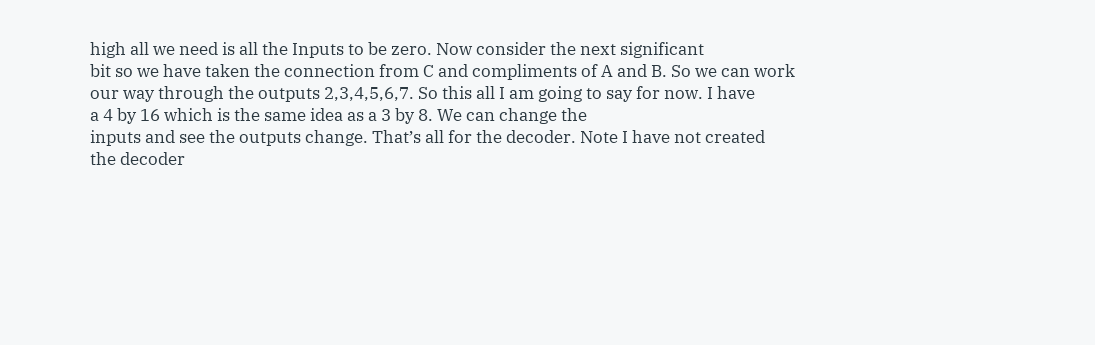high all we need is all the Inputs to be zero. Now consider the next significant
bit so we have taken the connection from C and compliments of A and B. So we can work
our way through the outputs 2,3,4,5,6,7. So this all I am going to say for now. I have
a 4 by 16 which is the same idea as a 3 by 8. We can change the
inputs and see the outputs change. That’s all for the decoder. Note I have not created
the decoder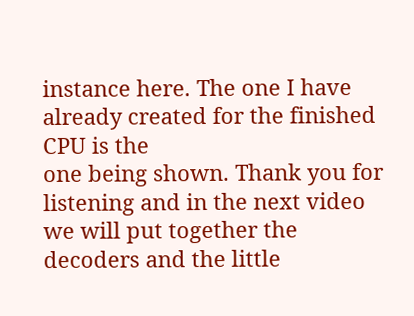instance here. The one I have already created for the finished CPU is the
one being shown. Thank you for listening and in the next video we will put together the
decoders and the little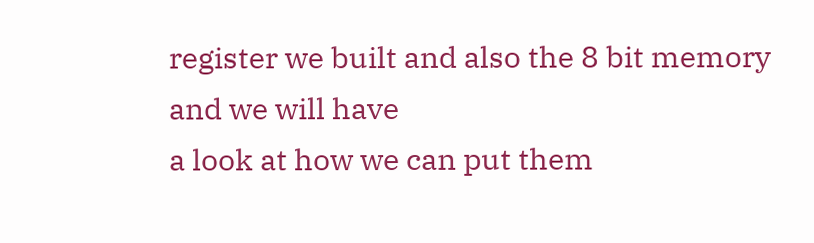register we built and also the 8 bit memory and we will have
a look at how we can put them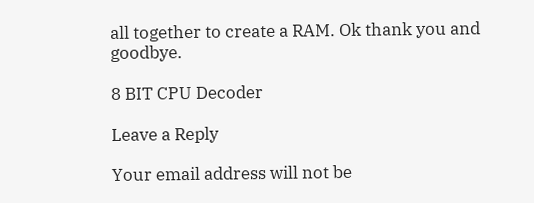all together to create a RAM. Ok thank you and goodbye.

8 BIT CPU Decoder

Leave a Reply

Your email address will not be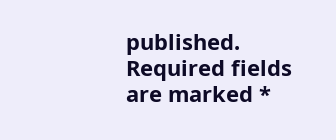published. Required fields are marked *